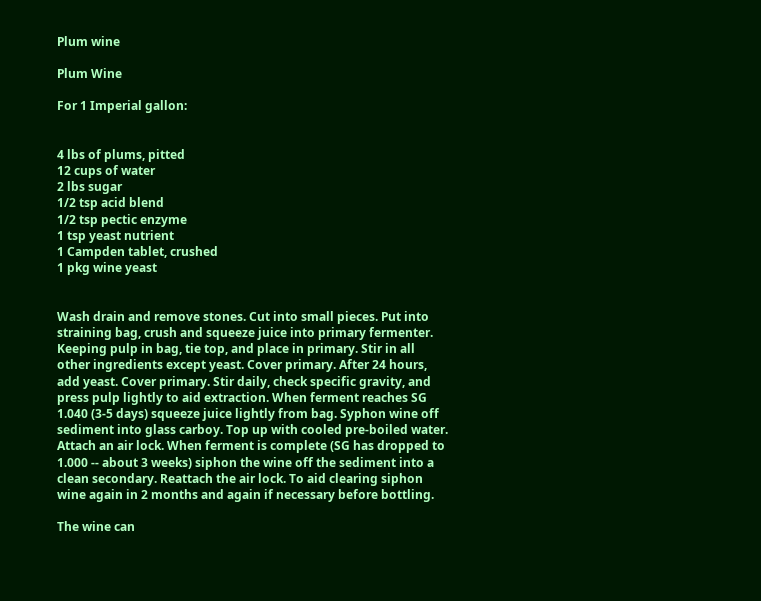Plum wine

Plum Wine

For 1 Imperial gallon:


4 lbs of plums, pitted
12 cups of water
2 lbs sugar
1/2 tsp acid blend
1/2 tsp pectic enzyme
1 tsp yeast nutrient
1 Campden tablet, crushed
1 pkg wine yeast


Wash drain and remove stones. Cut into small pieces. Put into straining bag, crush and squeeze juice into primary fermenter. Keeping pulp in bag, tie top, and place in primary. Stir in all other ingredients except yeast. Cover primary. After 24 hours, add yeast. Cover primary. Stir daily, check specific gravity, and press pulp lightly to aid extraction. When ferment reaches SG 1.040 (3-5 days) squeeze juice lightly from bag. Syphon wine off sediment into glass carboy. Top up with cooled pre-boiled water. Attach an air lock. When ferment is complete (SG has dropped to 1.000 -- about 3 weeks) siphon the wine off the sediment into a clean secondary. Reattach the air lock. To aid clearing siphon wine again in 2 months and again if necessary before bottling.

The wine can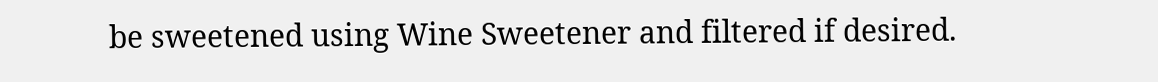be sweetened using Wine Sweetener and filtered if desired.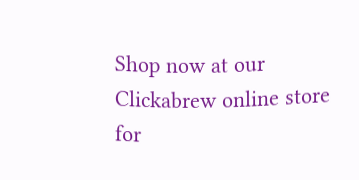Shop now at our Clickabrew online store for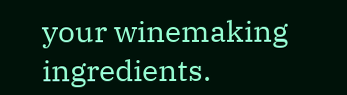your winemaking ingredients.